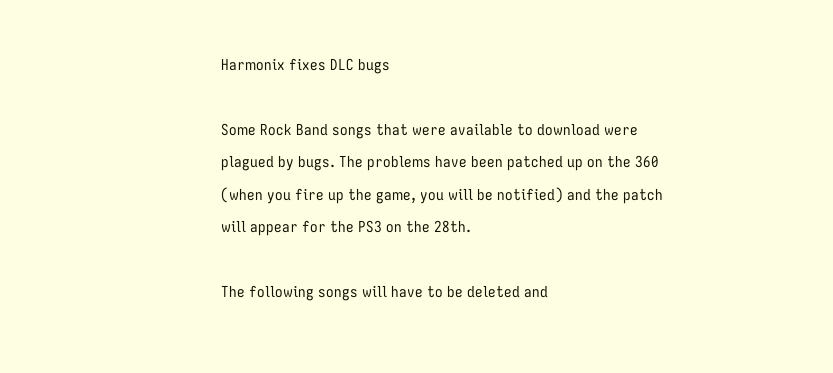Harmonix fixes DLC bugs

Some Rock Band songs that were available to download were plagued by bugs. The problems have been patched up on the 360 (when you fire up the game, you will be notified) and the patch will appear for the PS3 on the 28th.

The following songs will have to be deleted and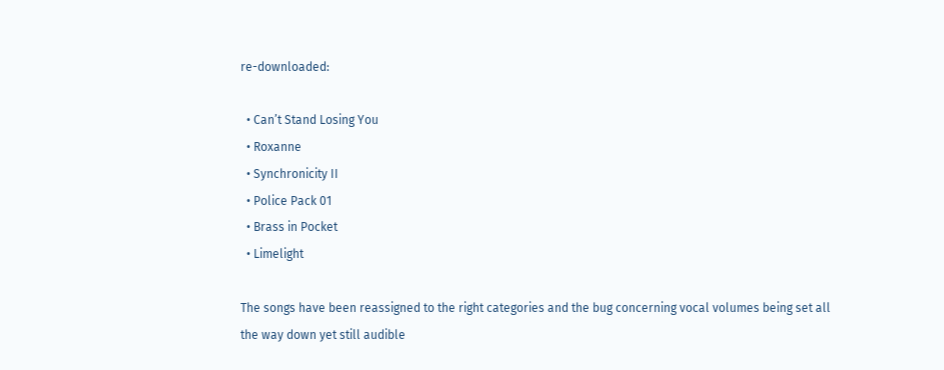re-downloaded:

  • Can’t Stand Losing You
  • Roxanne
  • Synchronicity II
  • Police Pack 01
  • Brass in Pocket
  • Limelight

The songs have been reassigned to the right categories and the bug concerning vocal volumes being set all the way down yet still audible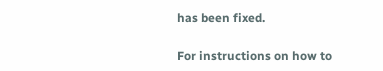has been fixed.

For instructions on how to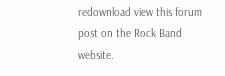redownload view this forum post on the Rock Band website.